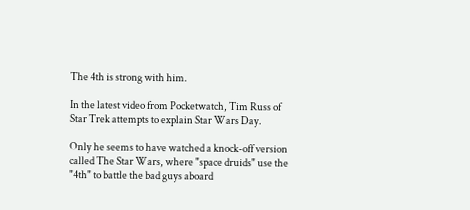The 4th is strong with him.

In the latest video from Pocketwatch, Tim Russ of Star Trek attempts to explain Star Wars Day.

Only he seems to have watched a knock-off version called The Star Wars, where "space druids" use the "4th" to battle the bad guys aboard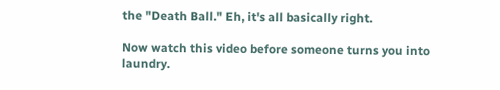the "Death Ball." Eh, it's all basically right.

Now watch this video before someone turns you into laundry.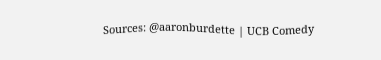Sources: @aaronburdette | UCB Comedy